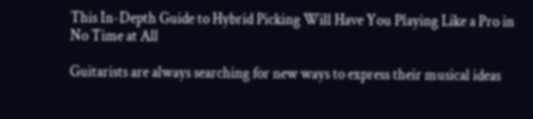This In-Depth Guide to Hybrid Picking Will Have You Playing Like a Pro in No Time at All

Guitarists are always searching for new ways to express their musical ideas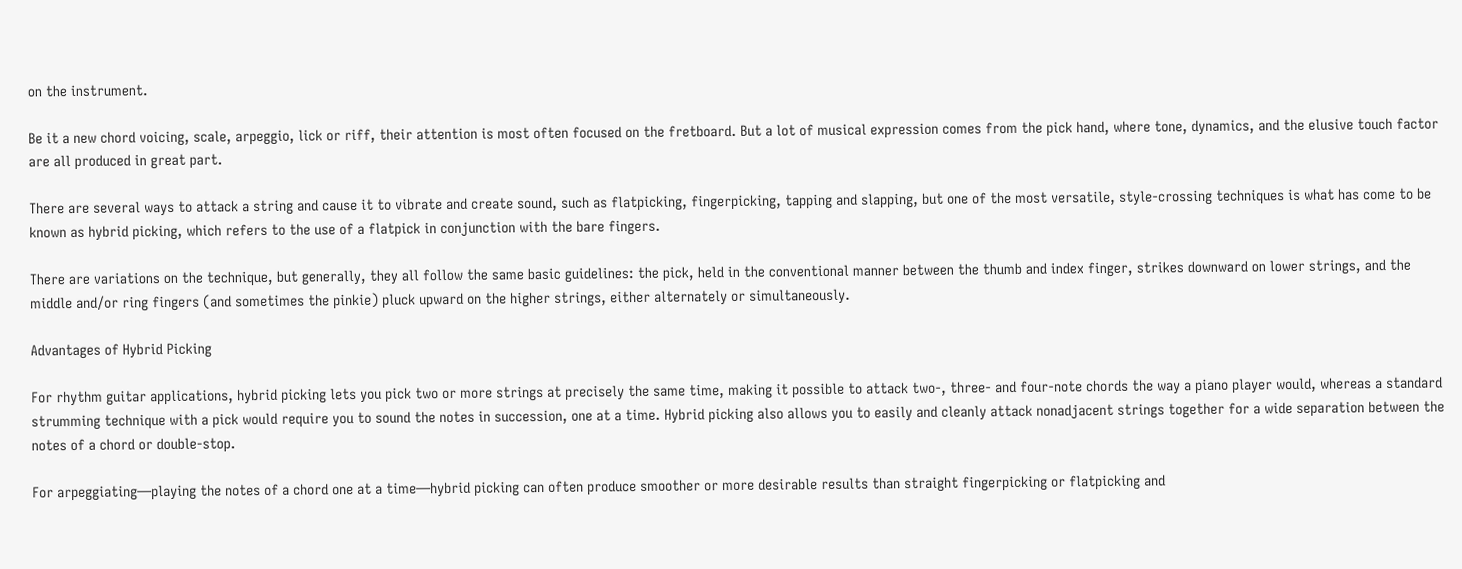on the instrument.

Be it a new chord voicing, scale, arpeggio, lick or riff, their attention is most often focused on the fretboard. But a lot of musical expression comes from the pick hand, where tone, dynamics, and the elusive touch factor are all produced in great part.

There are several ways to attack a string and cause it to vibrate and create sound, such as flatpicking, fingerpicking, tapping and slapping, but one of the most versatile, style-crossing techniques is what has come to be known as hybrid picking, which refers to the use of a flatpick in conjunction with the bare fingers.

There are variations on the technique, but generally, they all follow the same basic guidelines: the pick, held in the conventional manner between the thumb and index finger, strikes downward on lower strings, and the middle and/or ring fingers (and sometimes the pinkie) pluck upward on the higher strings, either alternately or simultaneously.

Advantages of Hybrid Picking

For rhythm guitar applications, hybrid picking lets you pick two or more strings at precisely the same time, making it possible to attack two-, three- and four-note chords the way a piano player would, whereas a standard strumming technique with a pick would require you to sound the notes in succession, one at a time. Hybrid picking also allows you to easily and cleanly attack nonadjacent strings together for a wide separation between the notes of a chord or double-stop.

For arpeggiating—playing the notes of a chord one at a time—hybrid picking can often produce smoother or more desirable results than straight fingerpicking or flatpicking and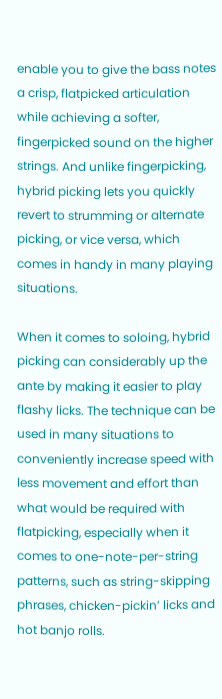enable you to give the bass notes a crisp, flatpicked articulation while achieving a softer, fingerpicked sound on the higher strings. And unlike fingerpicking, hybrid picking lets you quickly revert to strumming or alternate picking, or vice versa, which comes in handy in many playing situations.

When it comes to soloing, hybrid picking can considerably up the ante by making it easier to play flashy licks. The technique can be used in many situations to conveniently increase speed with less movement and effort than what would be required with flatpicking, especially when it comes to one-note-per-string patterns, such as string-skipping phrases, chicken-pickin’ licks and hot banjo rolls.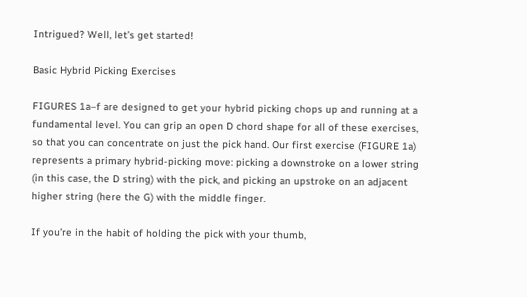Intrigued? Well, let’s get started!

Basic Hybrid Picking Exercises

FIGURES 1a–f are designed to get your hybrid picking chops up and running at a fundamental level. You can grip an open D chord shape for all of these exercises, so that you can concentrate on just the pick hand. Our first exercise (FIGURE 1a) represents a primary hybrid-picking move: picking a downstroke on a lower string (in this case, the D string) with the pick, and picking an upstroke on an adjacent higher string (here the G) with the middle finger.

If you’re in the habit of holding the pick with your thumb,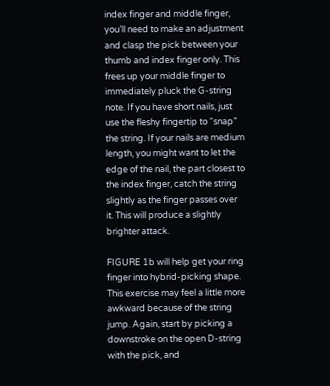index finger and middle finger, you’ll need to make an adjustment and clasp the pick between your thumb and index finger only. This frees up your middle finger to immediately pluck the G-string note. If you have short nails, just use the fleshy fingertip to “snap” the string. If your nails are medium length, you might want to let the edge of the nail, the part closest to the index finger, catch the string slightly as the finger passes over it. This will produce a slightly brighter attack.

FIGURE 1b will help get your ring finger into hybrid-picking shape. This exercise may feel a little more awkward because of the string jump. Again, start by picking a downstroke on the open D-string with the pick, and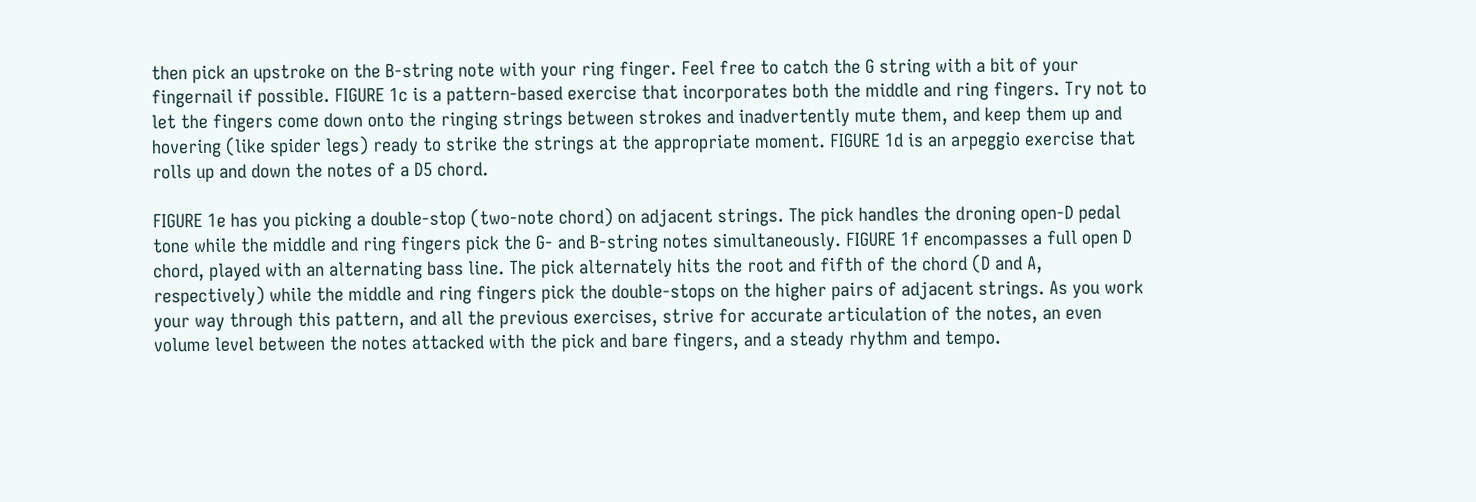then pick an upstroke on the B-string note with your ring finger. Feel free to catch the G string with a bit of your fingernail if possible. FIGURE 1c is a pattern-based exercise that incorporates both the middle and ring fingers. Try not to let the fingers come down onto the ringing strings between strokes and inadvertently mute them, and keep them up and hovering (like spider legs) ready to strike the strings at the appropriate moment. FIGURE 1d is an arpeggio exercise that rolls up and down the notes of a D5 chord.

FIGURE 1e has you picking a double-stop (two-note chord) on adjacent strings. The pick handles the droning open-D pedal tone while the middle and ring fingers pick the G- and B-string notes simultaneously. FIGURE 1f encompasses a full open D chord, played with an alternating bass line. The pick alternately hits the root and fifth of the chord (D and A, respectively) while the middle and ring fingers pick the double-stops on the higher pairs of adjacent strings. As you work your way through this pattern, and all the previous exercises, strive for accurate articulation of the notes, an even volume level between the notes attacked with the pick and bare fingers, and a steady rhythm and tempo.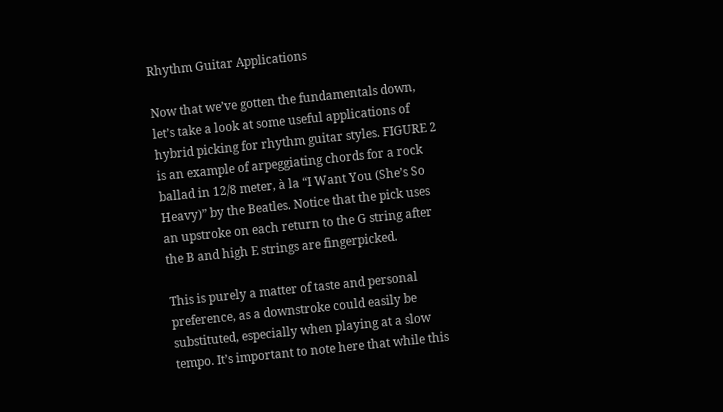Rhythm Guitar Applications

Now that we’ve gotten the fundamentals down, let’s take a look at some useful applications of hybrid picking for rhythm guitar styles. FIGURE 2 is an example of arpeggiating chords for a rock ballad in 12/8 meter, à la “I Want You (She’s So Heavy)” by the Beatles. Notice that the pick uses an upstroke on each return to the G string after the B and high E strings are fingerpicked.

This is purely a matter of taste and personal preference, as a downstroke could easily be substituted, especially when playing at a slow tempo. It’s important to note here that while this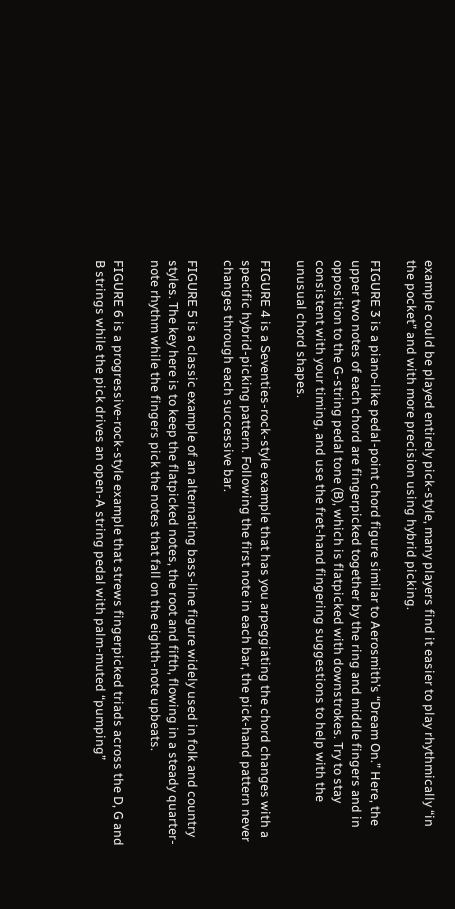example could be played entirely pick-style, many players find it easier to play rhythmically “in the pocket” and with more precision using hybrid picking.

FIGURE 3 is a piano-like pedal-point chord figure similar to Aerosmith’s “Dream On.” Here, the upper two notes of each chord are fingerpicked together by the ring and middle fingers and in opposition to the G-string pedal tone (B), which is flatpicked with downstrokes. Try to stay consistent with your timing, and use the fret-hand fingering suggestions to help with the unusual chord shapes.

FIGURE 4 is a Seventies-rock-style example that has you arpeggiating the chord changes with a specific hybrid-picking pattern. Following the first note in each bar, the pick-hand pattern never changes through each successive bar.

FIGURE 5 is a classic example of an alternating bass-line figure widely used in folk and country styles. The key here is to keep the flatpicked notes, the root and fifth, flowing in a steady quarter-note rhythm while the fingers pick the notes that fall on the eighth-note upbeats.

FIGURE 6 is a progressive-rock-style example that strews fingerpicked triads across the D, G and B strings while the pick drives an open-A string pedal with palm-muted “pumping”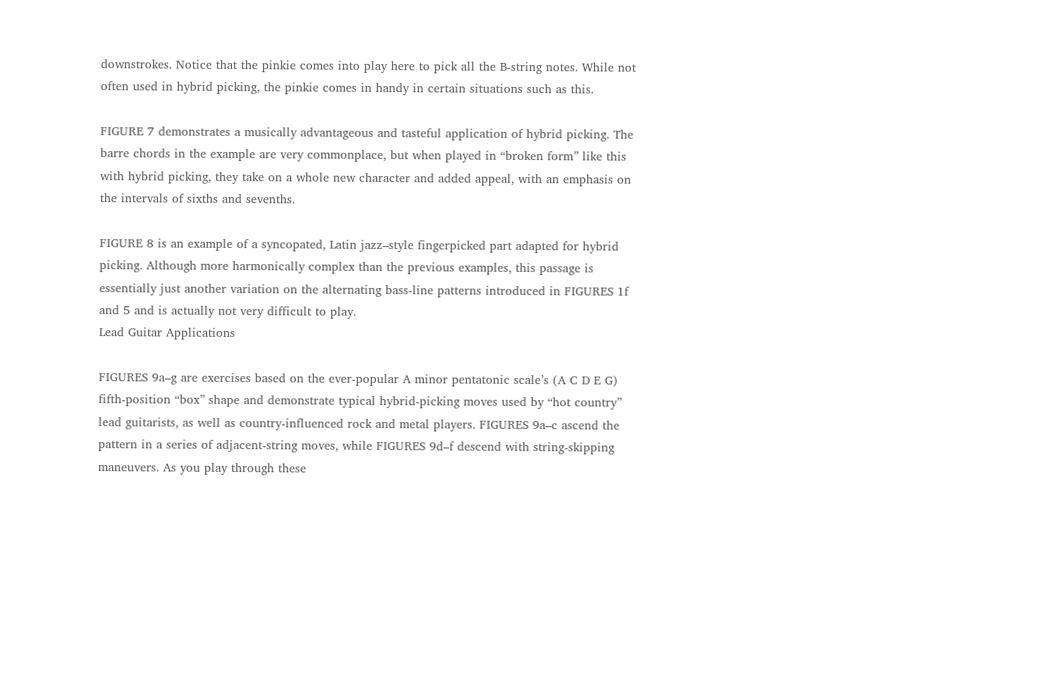downstrokes. Notice that the pinkie comes into play here to pick all the B-string notes. While not often used in hybrid picking, the pinkie comes in handy in certain situations such as this.

FIGURE 7 demonstrates a musically advantageous and tasteful application of hybrid picking. The barre chords in the example are very commonplace, but when played in “broken form” like this with hybrid picking, they take on a whole new character and added appeal, with an emphasis on the intervals of sixths and sevenths.

FIGURE 8 is an example of a syncopated, Latin jazz–style fingerpicked part adapted for hybrid picking. Although more harmonically complex than the previous examples, this passage is essentially just another variation on the alternating bass-line patterns introduced in FIGURES 1f and 5 and is actually not very difficult to play.
Lead Guitar Applications

FIGURES 9a–g are exercises based on the ever-popular A minor pentatonic scale’s (A C D E G) fifth-position “box” shape and demonstrate typical hybrid-picking moves used by “hot country” lead guitarists, as well as country-influenced rock and metal players. FIGURES 9a–c ascend the pattern in a series of adjacent-string moves, while FIGURES 9d–f descend with string-skipping maneuvers. As you play through these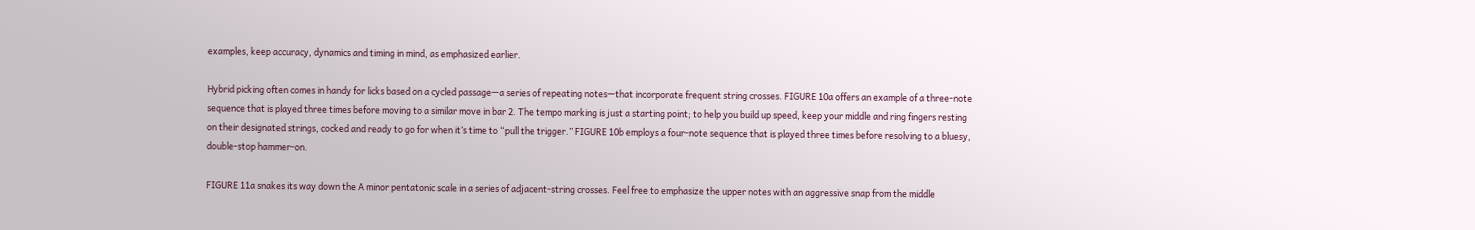examples, keep accuracy, dynamics and timing in mind, as emphasized earlier.

Hybrid picking often comes in handy for licks based on a cycled passage—a series of repeating notes—that incorporate frequent string crosses. FIGURE 10a offers an example of a three-note sequence that is played three times before moving to a similar move in bar 2. The tempo marking is just a starting point; to help you build up speed, keep your middle and ring fingers resting on their designated strings, cocked and ready to go for when it’s time to “pull the trigger.” FIGURE 10b employs a four-note sequence that is played three times before resolving to a bluesy, double-stop hammer-on.

FIGURE 11a snakes its way down the A minor pentatonic scale in a series of adjacent-string crosses. Feel free to emphasize the upper notes with an aggressive snap from the middle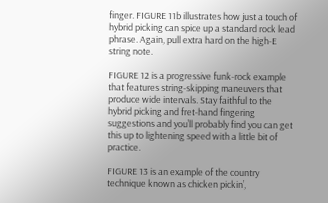finger. FIGURE 11b illustrates how just a touch of hybrid picking can spice up a standard rock lead phrase. Again, pull extra hard on the high-E string note.

FIGURE 12 is a progressive funk-rock example that features string-skipping maneuvers that produce wide intervals. Stay faithful to the hybrid picking and fret-hand fingering suggestions and you’ll probably find you can get this up to lightening speed with a little bit of practice.

FIGURE 13 is an example of the country technique known as chicken pickin’,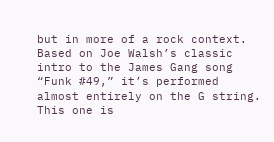but in more of a rock context. Based on Joe Walsh’s classic intro to the James Gang song “Funk #49,” it’s performed almost entirely on the G string. This one is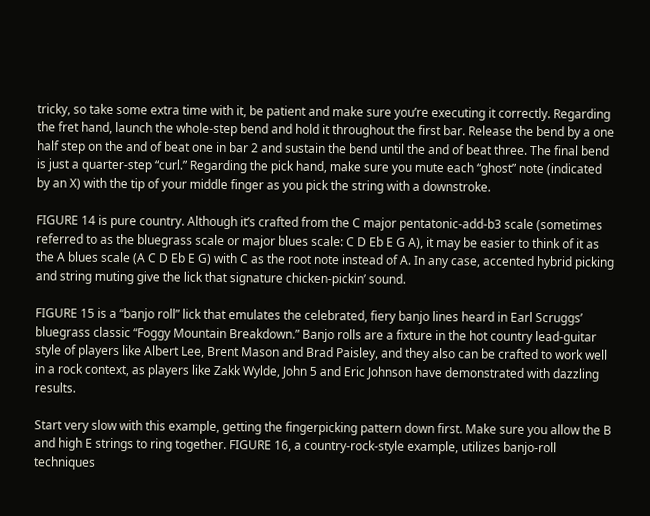tricky, so take some extra time with it, be patient and make sure you’re executing it correctly. Regarding the fret hand, launch the whole-step bend and hold it throughout the first bar. Release the bend by a one half step on the and of beat one in bar 2 and sustain the bend until the and of beat three. The final bend is just a quarter-step “curl.” Regarding the pick hand, make sure you mute each “ghost” note (indicated by an X) with the tip of your middle finger as you pick the string with a downstroke.

FIGURE 14 is pure country. Although it’s crafted from the C major pentatonic-add-b3 scale (sometimes referred to as the bluegrass scale or major blues scale: C D Eb E G A), it may be easier to think of it as the A blues scale (A C D Eb E G) with C as the root note instead of A. In any case, accented hybrid picking and string muting give the lick that signature chicken-pickin’ sound.

FIGURE 15 is a “banjo roll” lick that emulates the celebrated, fiery banjo lines heard in Earl Scruggs’ bluegrass classic “Foggy Mountain Breakdown.” Banjo rolls are a fixture in the hot country lead-guitar style of players like Albert Lee, Brent Mason and Brad Paisley, and they also can be crafted to work well in a rock context, as players like Zakk Wylde, John 5 and Eric Johnson have demonstrated with dazzling results.

Start very slow with this example, getting the fingerpicking pattern down first. Make sure you allow the B and high E strings to ring together. FIGURE 16, a country-rock-style example, utilizes banjo-roll techniques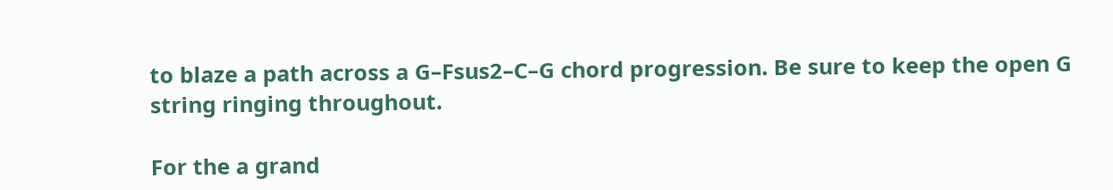to blaze a path across a G–Fsus2–C–G chord progression. Be sure to keep the open G string ringing throughout.

For the a grand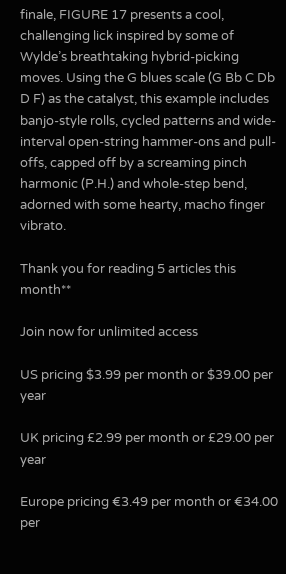finale, FIGURE 17 presents a cool, challenging lick inspired by some of Wylde’s breathtaking hybrid-picking moves. Using the G blues scale (G Bb C Db D F) as the catalyst, this example includes banjo-style rolls, cycled patterns and wide-interval open-string hammer-ons and pull-offs, capped off by a screaming pinch harmonic (P.H.) and whole-step bend, adorned with some hearty, macho finger vibrato.

Thank you for reading 5 articles this month**

Join now for unlimited access

US pricing $3.99 per month or $39.00 per year

UK pricing £2.99 per month or £29.00 per year

Europe pricing €3.49 per month or €34.00 per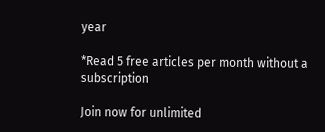year

*Read 5 free articles per month without a subscription

Join now for unlimited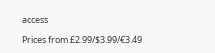access

Prices from £2.99/$3.99/€3.49